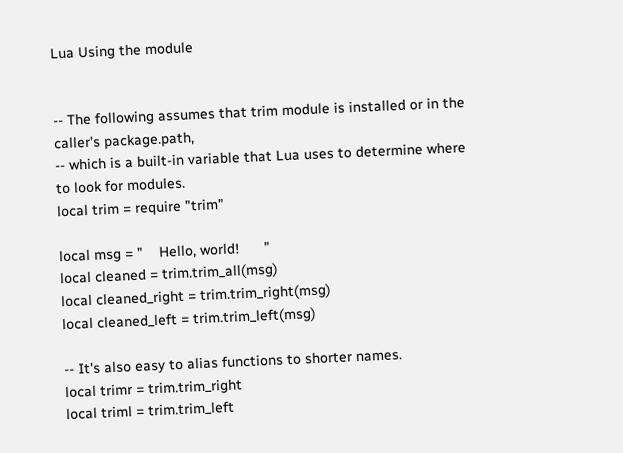Lua Using the module


-- The following assumes that trim module is installed or in the caller's package.path,
-- which is a built-in variable that Lua uses to determine where to look for modules.
local trim = require "trim"

local msg = "    Hello, world!      "
local cleaned = trim.trim_all(msg)
local cleaned_right = trim.trim_right(msg)
local cleaned_left = trim.trim_left(msg)

-- It's also easy to alias functions to shorter names.
local trimr = trim.trim_right
local triml = trim.trim_left